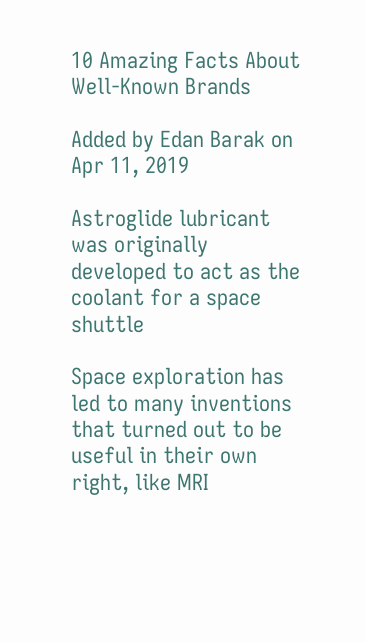10 Amazing Facts About Well-Known Brands

Added by Edan Barak on Apr 11, 2019

Astroglide lubricant was originally developed to act as the coolant for a space shuttle

Space exploration has led to many inventions that turned out to be useful in their own right, like MRI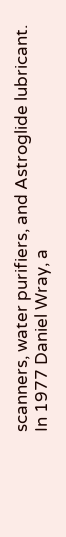scanners, water purifiers, and Astroglide lubricant. In 1977 Daniel Wray, a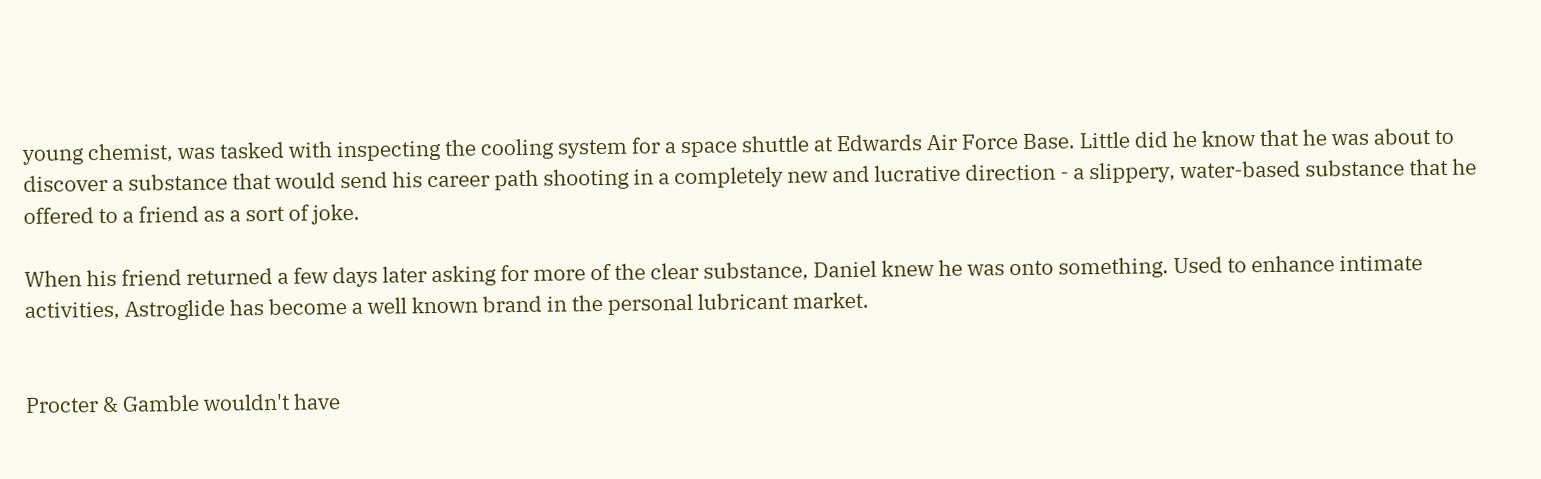young chemist, was tasked with inspecting the cooling system for a space shuttle at Edwards Air Force Base. Little did he know that he was about to discover a substance that would send his career path shooting in a completely new and lucrative direction - a slippery, water-based substance that he offered to a friend as a sort of joke.

When his friend returned a few days later asking for more of the clear substance, Daniel knew he was onto something. Used to enhance intimate activities, Astroglide has become a well known brand in the personal lubricant market.


Procter & Gamble wouldn't have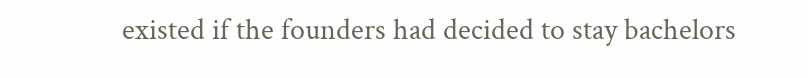existed if the founders had decided to stay bachelors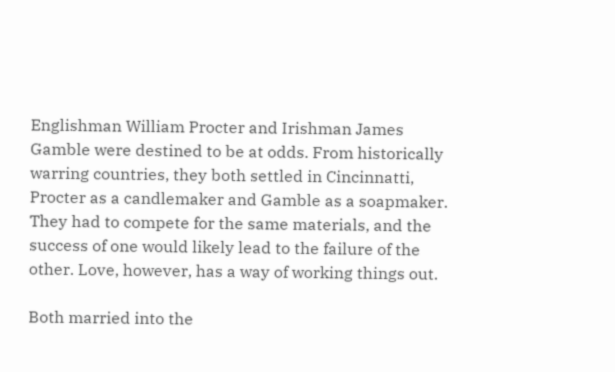Englishman William Procter and Irishman James Gamble were destined to be at odds. From historically warring countries, they both settled in Cincinnatti, Procter as a candlemaker and Gamble as a soapmaker. They had to compete for the same materials, and the success of one would likely lead to the failure of the other. Love, however, has a way of working things out.

Both married into the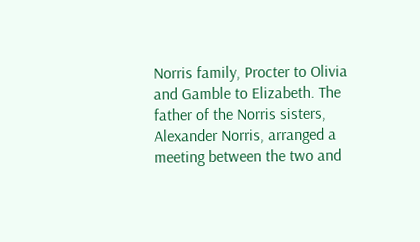Norris family, Procter to Olivia and Gamble to Elizabeth. The father of the Norris sisters, Alexander Norris, arranged a meeting between the two and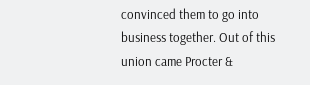convinced them to go into business together. Out of this union came Procter &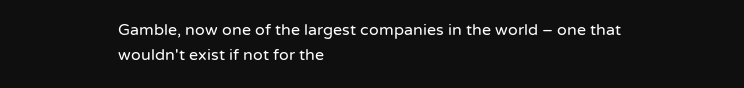Gamble, now one of the largest companies in the world – one that wouldn't exist if not for the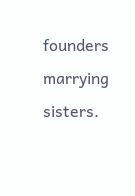founders marrying sisters.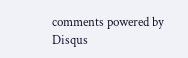comments powered by Disqus